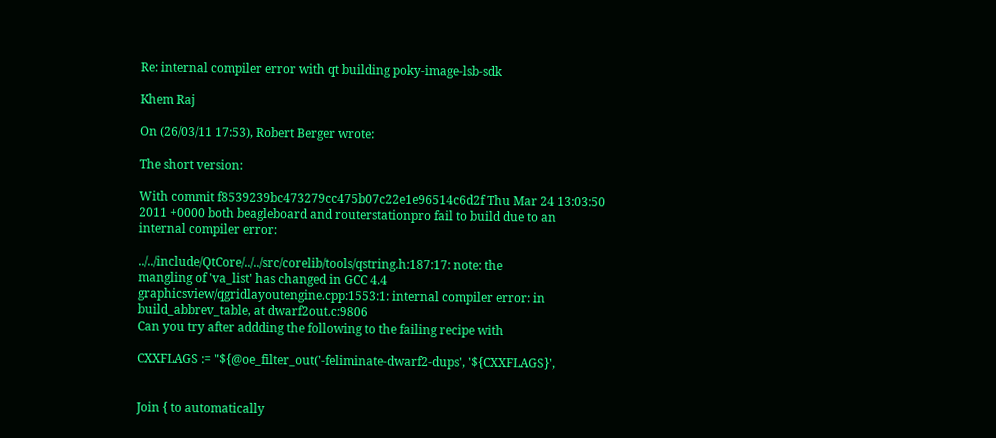Re: internal compiler error with qt building poky-image-lsb-sdk

Khem Raj

On (26/03/11 17:53), Robert Berger wrote:

The short version:

With commit f8539239bc473279cc475b07c22e1e96514c6d2f Thu Mar 24 13:03:50
2011 +0000 both beagleboard and routerstationpro fail to build due to an
internal compiler error:

../../include/QtCore/../../src/corelib/tools/qstring.h:187:17: note: the
mangling of 'va_list' has changed in GCC 4.4
graphicsview/qgridlayoutengine.cpp:1553:1: internal compiler error: in
build_abbrev_table, at dwarf2out.c:9806
Can you try after addding the following to the failing recipe with

CXXFLAGS := "${@oe_filter_out('-feliminate-dwarf2-dups', '${CXXFLAGS}',


Join { to automatically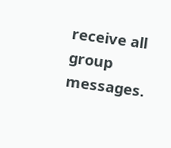receive all group messages.